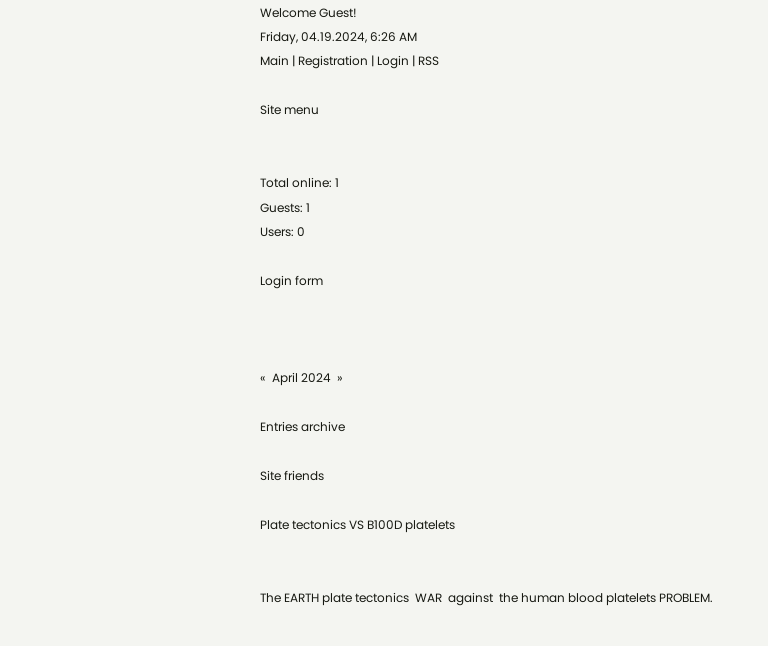Welcome Guest!
Friday, 04.19.2024, 6:26 AM
Main | Registration | Login | RSS

Site menu


Total online: 1
Guests: 1
Users: 0

Login form



«  April 2024  »

Entries archive

Site friends

Plate tectonics VS B100D platelets


The EARTH plate tectonics  WAR  against  the human blood platelets PROBLEM.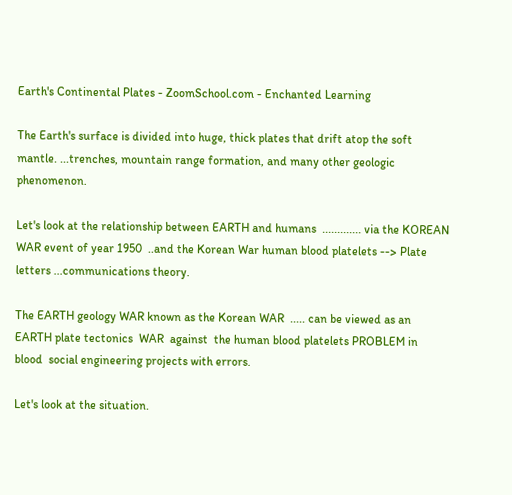Earth's Continental Plates - ZoomSchool.com - Enchanted Learning

The Earth's surface is divided into huge, thick plates that drift atop the soft mantle. ...trenches, mountain range formation, and many other geologic phenomenon.

Let's look at the relationship between EARTH and humans  ............. via the KOREAN WAR event of year 1950  ..and the Korean War human blood platelets --> Plate letters ...communications theory.

The EARTH geology WAR known as the Korean WAR  ..... can be viewed as an  EARTH plate tectonics  WAR  against  the human blood platelets PROBLEM in blood  social engineering projects with errors.

Let's look at the situation.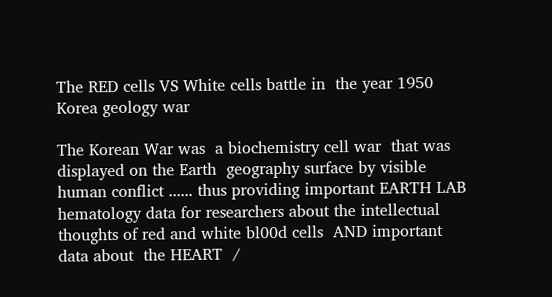The RED cells VS White cells battle in  the year 1950 Korea geology war

The Korean War was  a biochemistry cell war  that was displayed on the Earth  geography surface by visible human conflict ...... thus providing important EARTH LAB hematology data for researchers about the intellectual thoughts of red and white bl00d cells  AND important  data about  the HEART  /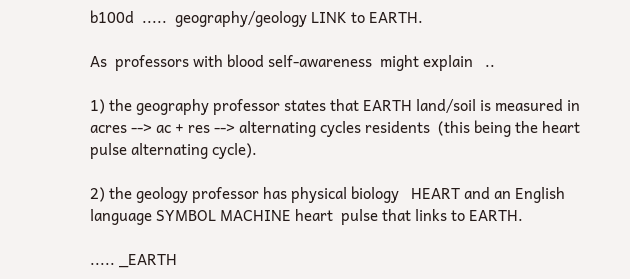b100d  .....  geography/geology LINK to EARTH.

As  professors with blood self-awareness  might explain   ..

1) the geography professor states that EARTH land/soil is measured in acres --> ac + res --> alternating cycles residents  (this being the heart pulse alternating cycle).

2) the geology professor has physical biology   HEART and an English language SYMBOL MACHINE heart  pulse that links to EARTH.

..... _EARTH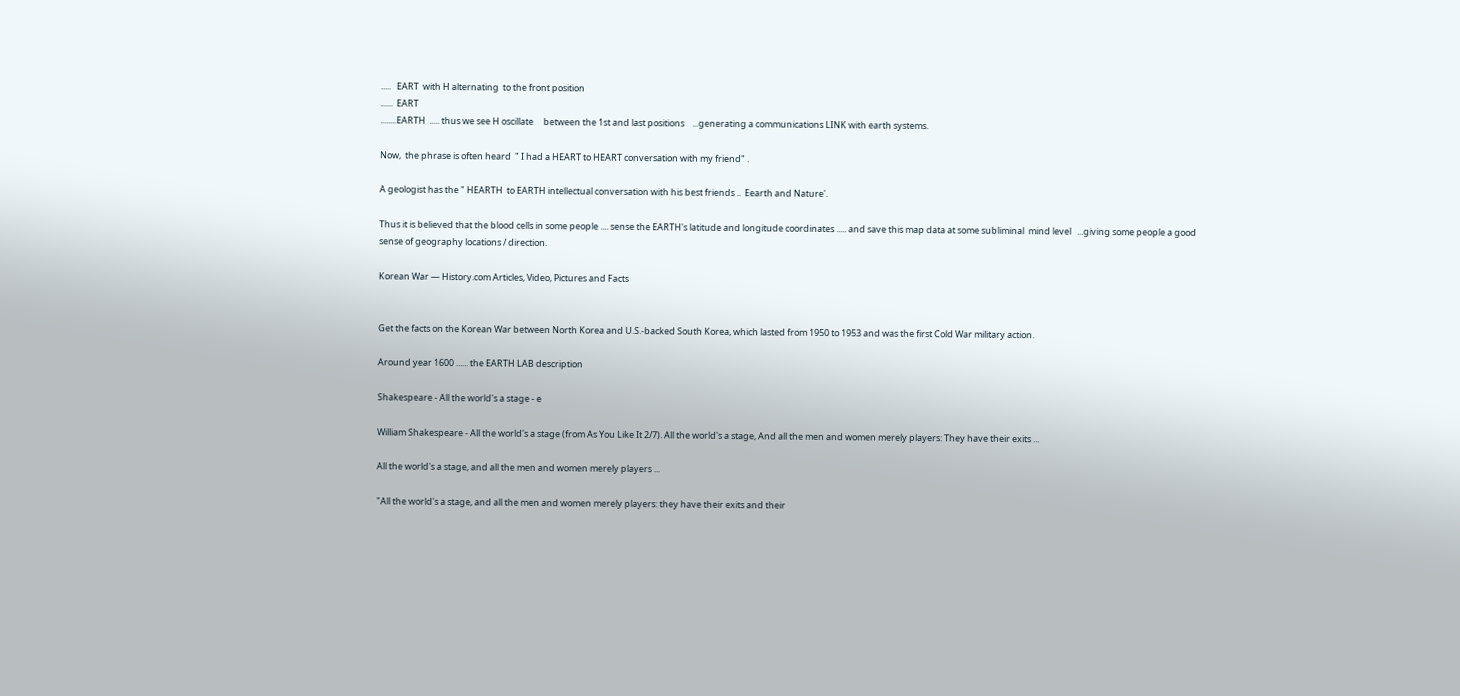.....   EART  with H alternating  to the front position
......  EART
........EARTH  ..... thus we see H oscillate     between the 1st and last positions    ...generating a communications LINK with earth systems.

Now,  the phrase is often heard  " I had a HEART to HEART conversation with my friend" .

A geologist has the " HEARTH  to EARTH intellectual conversation with his best friends ..  Eearth and Nature'.

Thus it is believed that the blood cells in some people .... sense the EARTH's latitude and longitude coordinates ..... and save this map data at some subliminal  mind level   ...giving some people a good sense of geography locations / direction.

Korean War — History.com Articles, Video, Pictures and Facts


Get the facts on the Korean War between North Korea and U.S.-backed South Korea, which lasted from 1950 to 1953 and was the first Cold War military action.

Around year 1600 ...... the EARTH LAB description

Shakespeare - All the world's a stage - e

William Shakespeare - All the world's a stage (from As You Like It 2/7). All the world's a stage, And all the men and women merely players: They have their exits ...

All the world's a stage, and all the men and women merely players ...

"All the world's a stage, and all the men and women merely players: they have their exits and their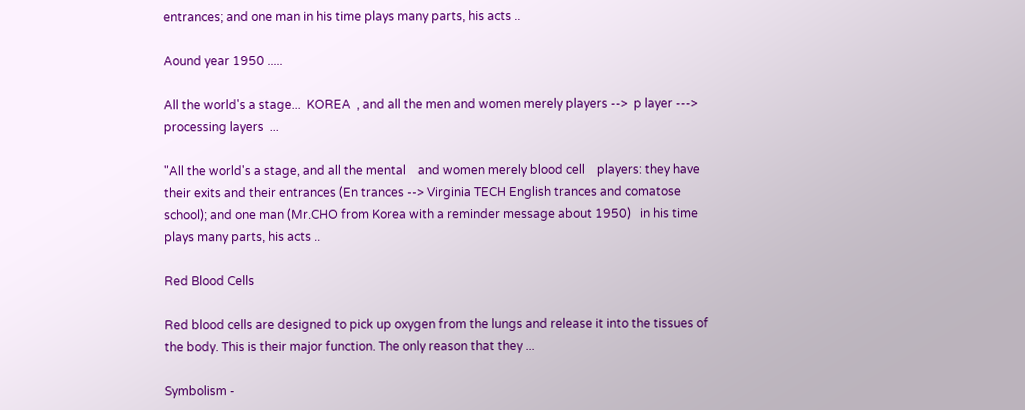entrances; and one man in his time plays many parts, his acts ..

Aound year 1950 .....

All the world's a stage...  KOREA  , and all the men and women merely players -->  p layer ---> processing layers  ...

"All the world's a stage, and all the mental    and women merely blood cell    players: they have their exits and their entrances (En trances --> Virginia TECH English trances and comatose school); and one man (Mr.CHO from Korea with a reminder message about 1950)   in his time plays many parts, his acts ..

Red Blood Cells

Red blood cells are designed to pick up oxygen from the lungs and release it into the tissues of the body. This is their major function. The only reason that they ...

Symbolism -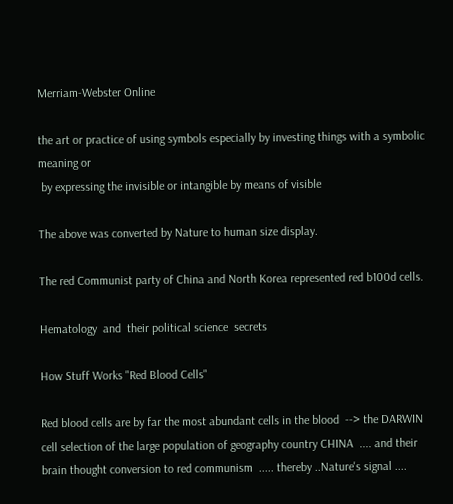Merriam-Webster Online

the art or practice of using symbols especially by investing things with a symbolic meaning or
 by expressing the invisible or intangible by means of visible

The above was converted by Nature to human size display.

The red Communist party of China and North Korea represented red b100d cells.

Hematology  and  their political science  secrets

How Stuff Works "Red Blood Cells"

Red blood cells are by far the most abundant cells in the blood  --> the DARWIN  cell selection of the large population of geography country CHINA  .... and their brain thought conversion to red communism  ..... thereby ..Nature's signal ....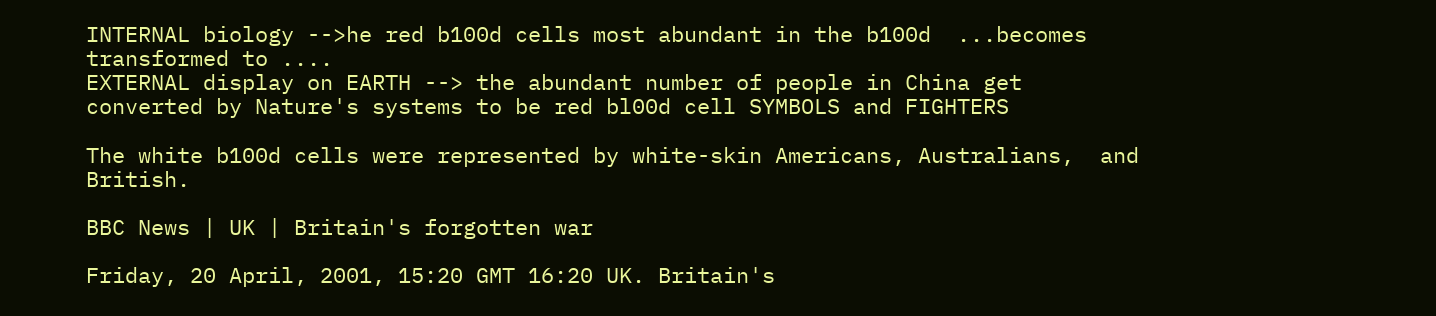INTERNAL biology -->he red b100d cells most abundant in the b100d  ...becomes transformed to ....
EXTERNAL display on EARTH --> the abundant number of people in China get converted by Nature's systems to be red bl00d cell SYMBOLS and FIGHTERS

The white b100d cells were represented by white-skin Americans, Australians,  and British.

BBC News | UK | Britain's forgotten war

Friday, 20 April, 2001, 15:20 GMT 16:20 UK. Britain's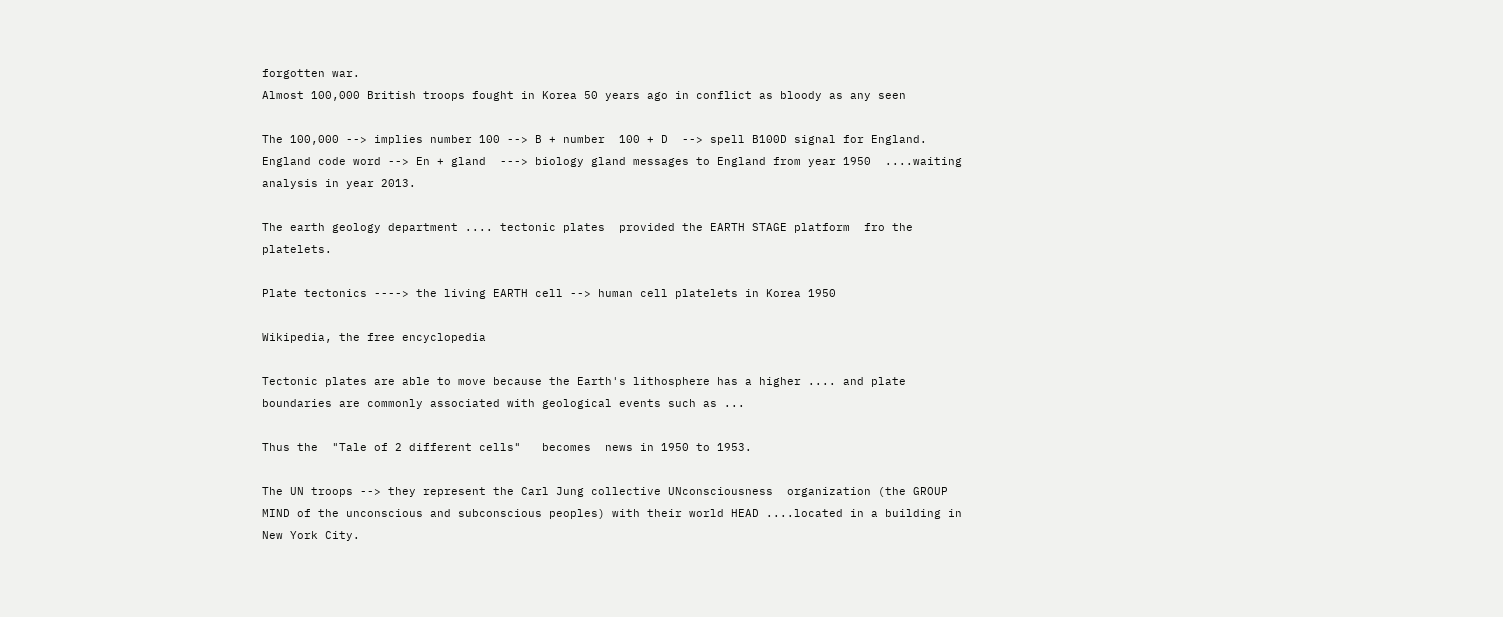forgotten war.
Almost 100,000 British troops fought in Korea 50 years ago in conflict as bloody as any seen

The 100,000 --> implies number 100 --> B + number  100 + D  --> spell B100D signal for England.
England code word --> En + gland  ---> biology gland messages to England from year 1950  ....waiting analysis in year 2013.

The earth geology department .... tectonic plates  provided the EARTH STAGE platform  fro the platelets.

Plate tectonics ----> the living EARTH cell --> human cell platelets in Korea 1950

Wikipedia, the free encyclopedia

Tectonic plates are able to move because the Earth's lithosphere has a higher .... and plate boundaries are commonly associated with geological events such as ...

Thus the  "Tale of 2 different cells"   becomes  news in 1950 to 1953.

The UN troops --> they represent the Carl Jung collective UNconsciousness  organization (the GROUP MIND of the unconscious and subconscious peoples) with their world HEAD ....located in a building in New York City.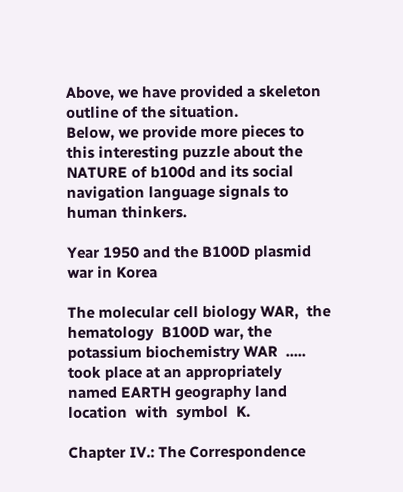Above, we have provided a skeleton outline of the situation.
Below, we provide more pieces to this interesting puzzle about the NATURE of b100d and its social navigation language signals to human thinkers.

Year 1950 and the B100D plasmid war in Korea

The molecular cell biology WAR,  the hematology  B100D war, the potassium biochemistry WAR  ..... took place at an appropriately named EARTH geography land location  with  symbol  K.

Chapter IV.: The Correspondence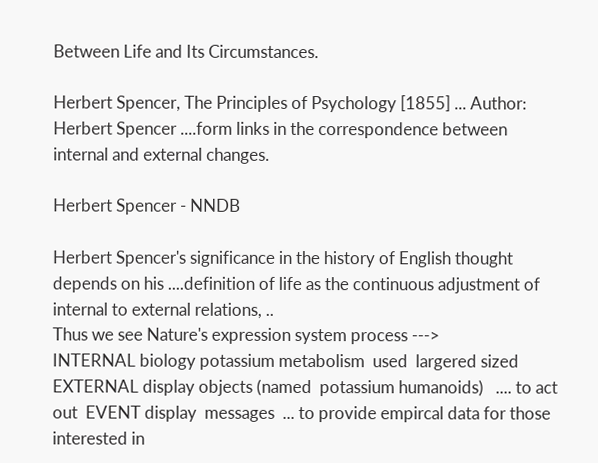Between Life and Its Circumstances.

Herbert Spencer, The Principles of Psychology [1855] ... Author: Herbert Spencer ....form links in the correspondence between internal and external changes.

Herbert Spencer - NNDB

Herbert Spencer's significance in the history of English thought depends on his ....definition of life as the continuous adjustment of internal to external relations, ..
Thus we see Nature's expression system process --->
INTERNAL biology potassium metabolism  used  largered sized EXTERNAL display objects (named  potassium humanoids)   .... to act out  EVENT display  messages  ... to provide empircal data for those interested in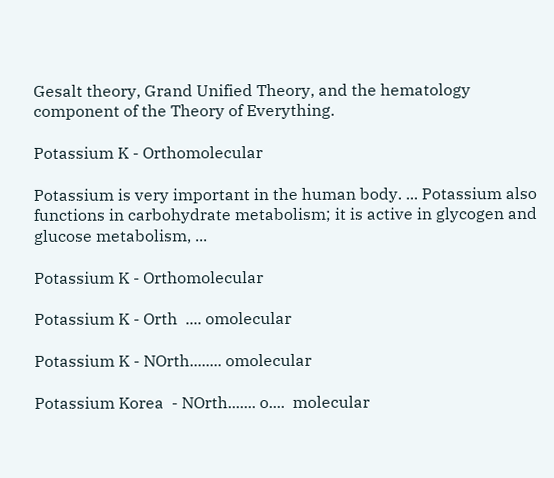Gesalt theory, Grand Unified Theory, and the hematology component of the Theory of Everything.

Potassium K - Orthomolecular

Potassium is very important in the human body. ... Potassium also functions in carbohydrate metabolism; it is active in glycogen and glucose metabolism, ...

Potassium K - Orthomolecular

Potassium K - Orth  .... omolecular

Potassium K - NOrth........ omolecular

Potassium Korea  - NOrth....... o....  molecular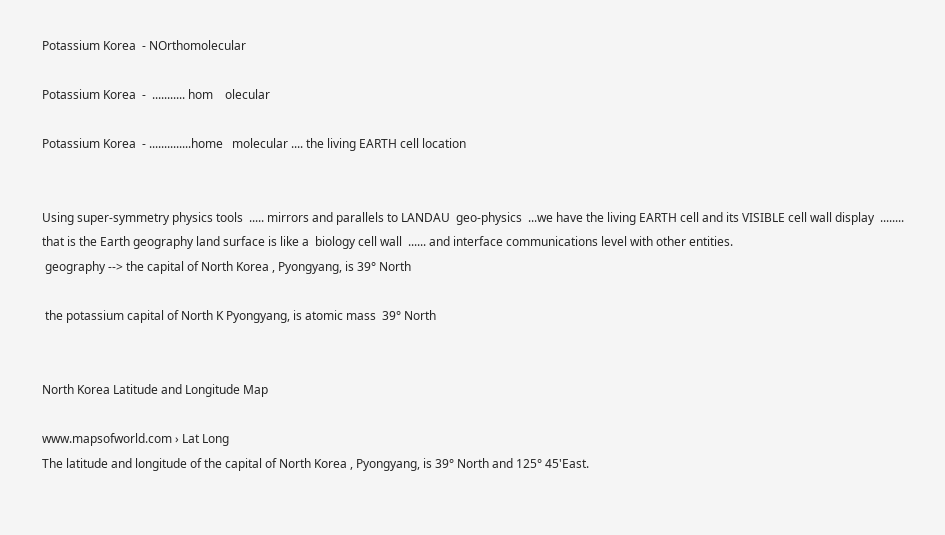Potassium Korea  - NOrthomolecular

Potassium Korea  -  ........... hom    olecular

Potassium Korea  - ..............home   molecular .... the living EARTH cell location


Using super-symmetry physics tools  ..... mirrors and parallels to LANDAU  geo-physics  ...we have the living EARTH cell and its VISIBLE cell wall display  ........ that is the Earth geography land surface is like a  biology cell wall  ...... and interface communications level with other entities.
 geography --> the capital of North Korea , Pyongyang, is 39° North

 the potassium capital of North K Pyongyang, is atomic mass  39° North


North Korea Latitude and Longitude Map

www.mapsofworld.com › Lat Long
The latitude and longitude of the capital of North Korea , Pyongyang, is 39° North and 125° 45'East.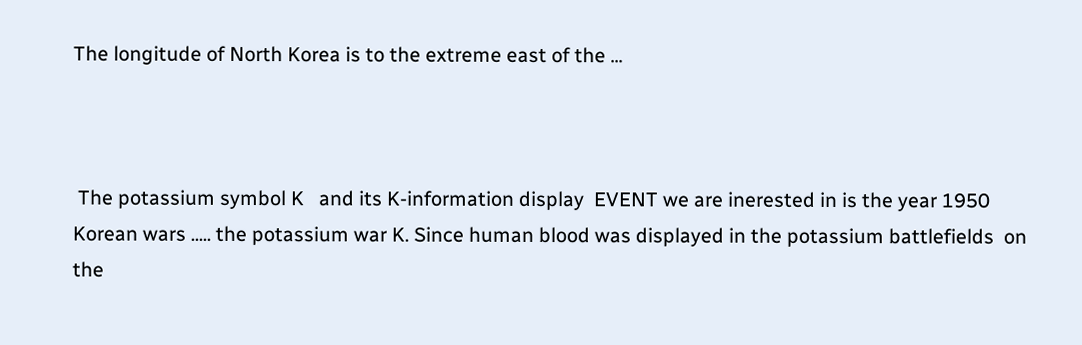The longitude of North Korea is to the extreme east of the ...



 The potassium symbol K   and its K-information display  EVENT we are inerested in is the year 1950 Korean wars ..... the potassium war K. Since human blood was displayed in the potassium battlefields  on  the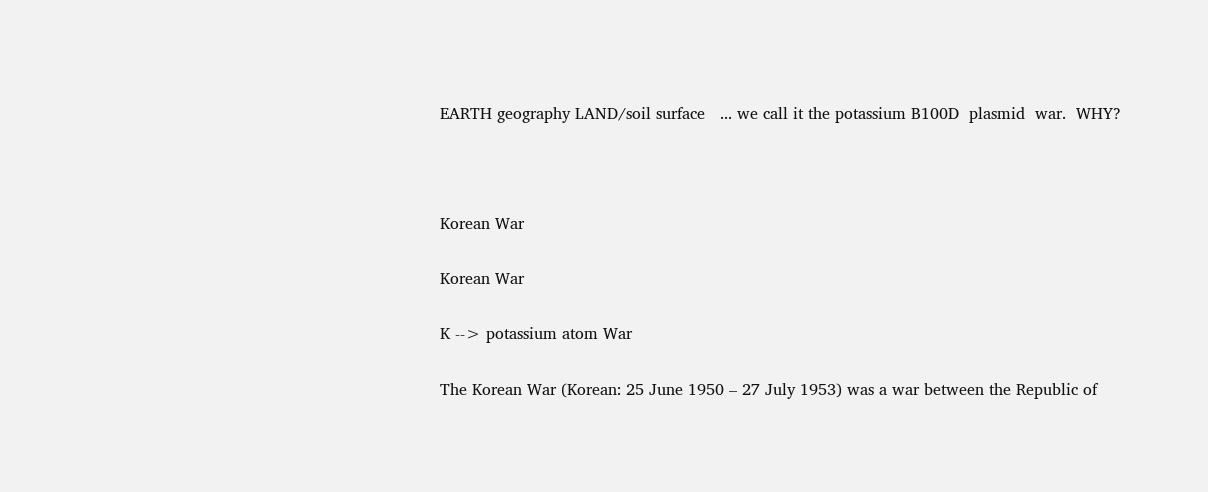EARTH geography LAND/soil surface   ... we call it the potassium B100D  plasmid  war.  WHY?



Korean War

Korean War

K --> potassium atom War

The Korean War (Korean: 25 June 1950 – 27 July 1953) was a war between the Republic of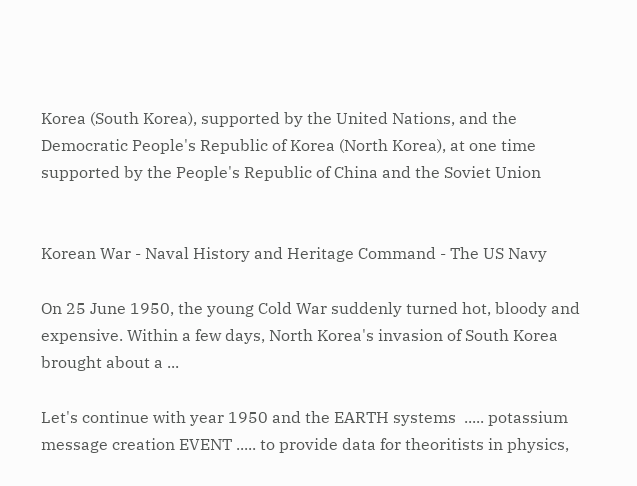Korea (South Korea), supported by the United Nations, and the Democratic People's Republic of Korea (North Korea), at one time supported by the People's Republic of China and the Soviet Union


Korean War - Naval History and Heritage Command - The US Navy

On 25 June 1950, the young Cold War suddenly turned hot, bloody and expensive. Within a few days, North Korea's invasion of South Korea brought about a ...

Let's continue with year 1950 and the EARTH systems  ..... potassium message creation EVENT ..... to provide data for theoritists in physics,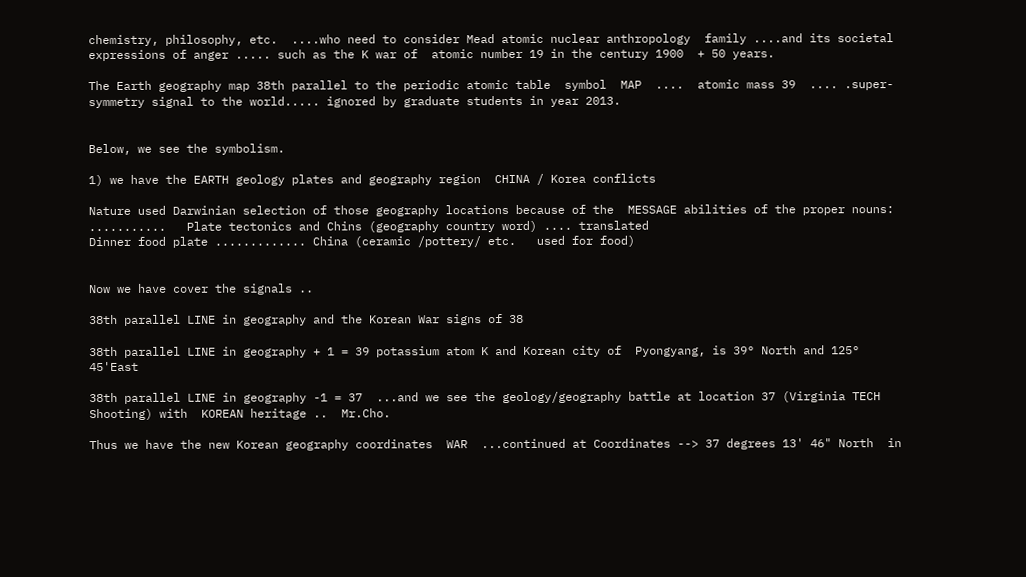chemistry, philosophy, etc.  ....who need to consider Mead atomic nuclear anthropology  family ....and its societal expressions of anger ..... such as the K war of  atomic number 19 in the century 1900  + 50 years.

The Earth geography map 38th parallel to the periodic atomic table  symbol  MAP  ....  atomic mass 39  .... .super-symmetry signal to the world..... ignored by graduate students in year 2013.


Below, we see the symbolism.

1) we have the EARTH geology plates and geography region  CHINA / Korea conflicts

Nature used Darwinian selection of those geography locations because of the  MESSAGE abilities of the proper nouns:
...........   Plate tectonics and Chins (geography country word) .... translated
Dinner food plate ............. China (ceramic /pottery/ etc.   used for food)


Now we have cover the signals ..

38th parallel LINE in geography and the Korean War signs of 38

38th parallel LINE in geography + 1 = 39 potassium atom K and Korean city of  Pyongyang, is 39° North and 125° 45'East

38th parallel LINE in geography -1 = 37  ...and we see the geology/geography battle at location 37 (Virginia TECH Shooting) with  KOREAN heritage ..  Mr.Cho.

Thus we have the new Korean geography coordinates  WAR  ...continued at Coordinates --> 37 degrees 13' 46" North  in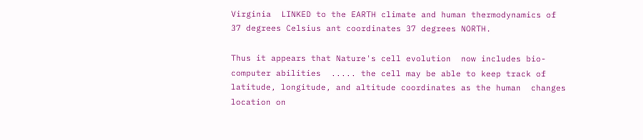Virginia  LINKED to the EARTH climate and human thermodynamics of 37 degrees Celsius ant coordinates 37 degrees NORTH.

Thus it appears that Nature's cell evolution  now includes bio-computer abilities  ..... the cell may be able to keep track of latitude, longitude, and altitude coordinates as the human  changes location on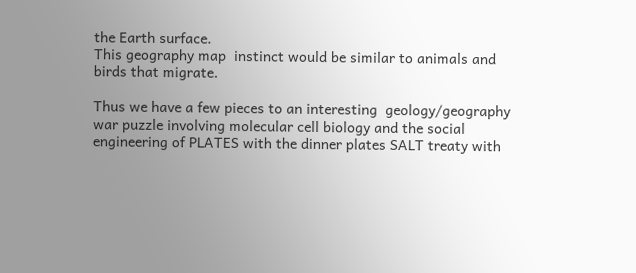the Earth surface.
This geography map  instinct would be similar to animals and birds that migrate.

Thus we have a few pieces to an interesting  geology/geography war puzzle involving molecular cell biology and the social engineering of PLATES with the dinner plates SALT treaty with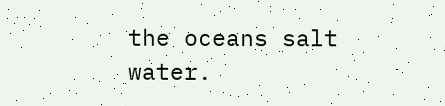the oceans salt water.